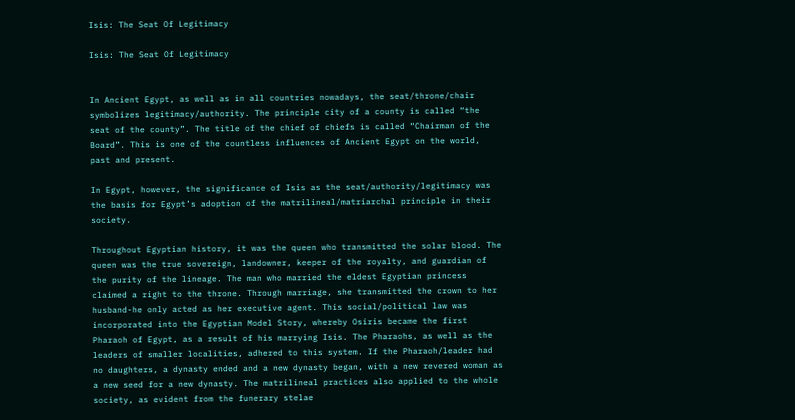Isis: The Seat Of Legitimacy

Isis: The Seat Of Legitimacy


In Ancient Egypt, as well as in all countries nowadays, the seat/throne/chair symbolizes legitimacy/authority. The principle city of a county is called “the seat of the county”. The title of the chief of chiefs is called “Chairman of the Board”. This is one of the countless influences of Ancient Egypt on the world, past and present.

In Egypt, however, the significance of Isis as the seat/authority/legitimacy was the basis for Egypt’s adoption of the matrilineal/matriarchal principle in their society.

Throughout Egyptian history, it was the queen who transmitted the solar blood. The queen was the true sovereign, landowner, keeper of the royalty, and guardian of the purity of the lineage. The man who married the eldest Egyptian princess claimed a right to the throne. Through marriage, she transmitted the crown to her husband-he only acted as her executive agent. This social/political law was incorporated into the Egyptian Model Story, whereby Osiris became the first Pharaoh of Egypt, as a result of his marrying Isis. The Pharaohs, as well as the leaders of smaller localities, adhered to this system. If the Pharaoh/leader had no daughters, a dynasty ended and a new dynasty began, with a new revered woman as a new seed for a new dynasty. The matrilineal practices also applied to the whole society, as evident from the funerary stelae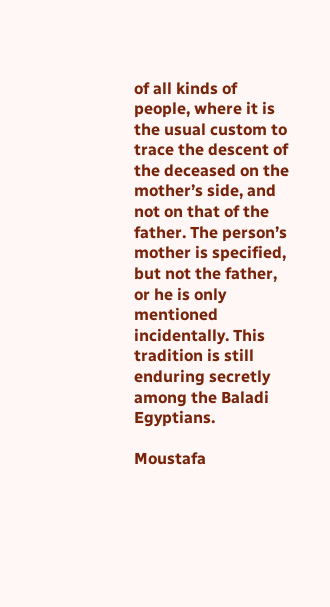of all kinds of people, where it is the usual custom to trace the descent of the deceased on the mother’s side, and not on that of the father. The person’s mother is specified, but not the father, or he is only mentioned incidentally. This tradition is still enduring secretly among the Baladi Egyptians.

Moustafa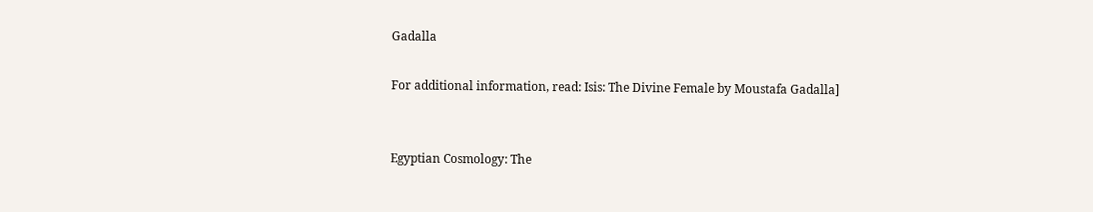Gadalla

For additional information, read: Isis: The Divine Female by Moustafa Gadalla]


Egyptian Cosmology: The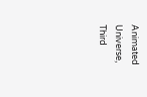Animated Universe, Third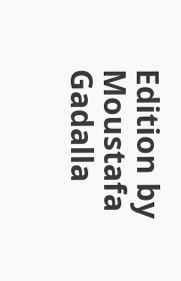Edition by Moustafa Gadalla